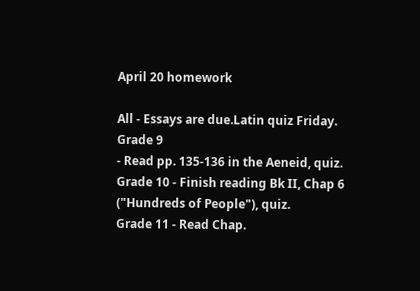April 20 homework

All - Essays are due.Latin quiz Friday.
Grade 9
- Read pp. 135-136 in the Aeneid, quiz.
Grade 10 - Finish reading Bk II, Chap 6 ("Hundreds of People"), quiz.
Grade 11 - Read Chap.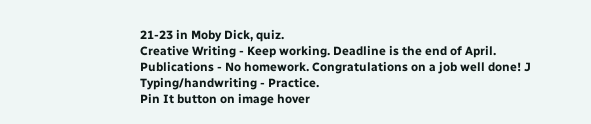21-23 in Moby Dick, quiz.
Creative Writing - Keep working. Deadline is the end of April.
Publications - No homework. Congratulations on a job well done! J
Typing/handwriting - Practice.
Pin It button on image hover